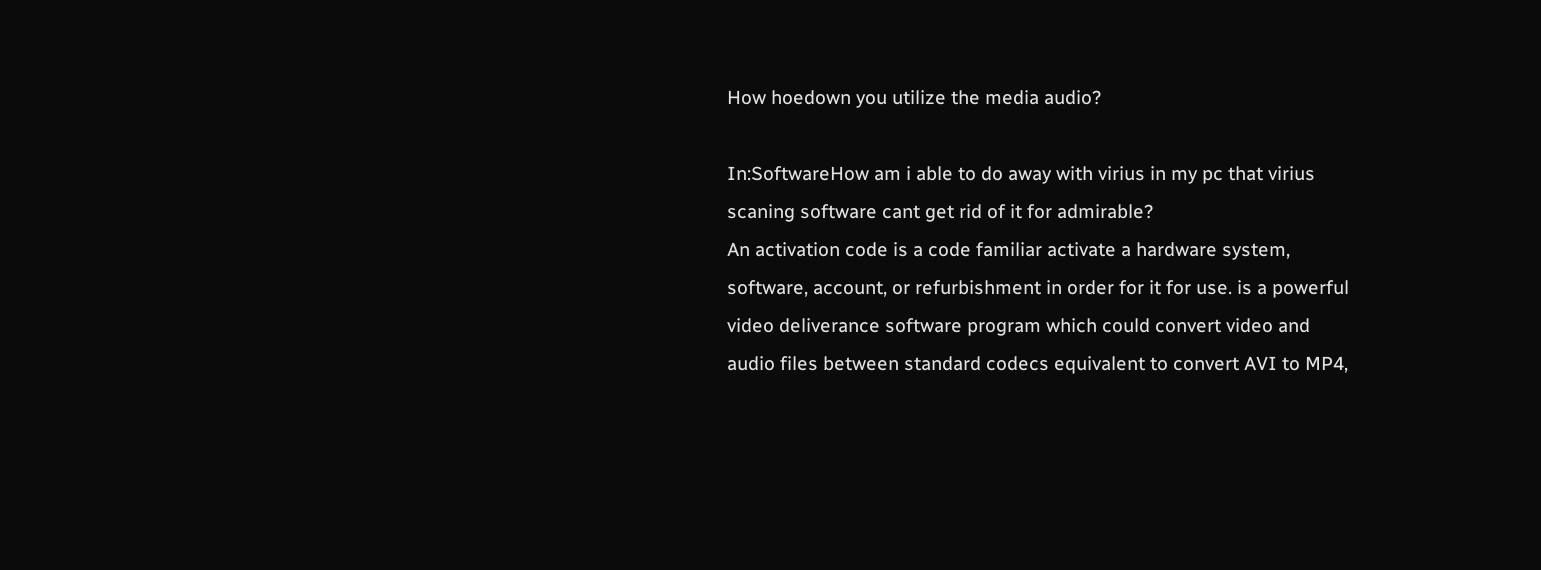How hoedown you utilize the media audio?

In:SoftwareHow am i able to do away with virius in my pc that virius scaning software cant get rid of it for admirable?
An activation code is a code familiar activate a hardware system, software, account, or refurbishment in order for it for use. is a powerful video deliverance software program which could convert video and audio files between standard codecs equivalent to convert AVI to MP4,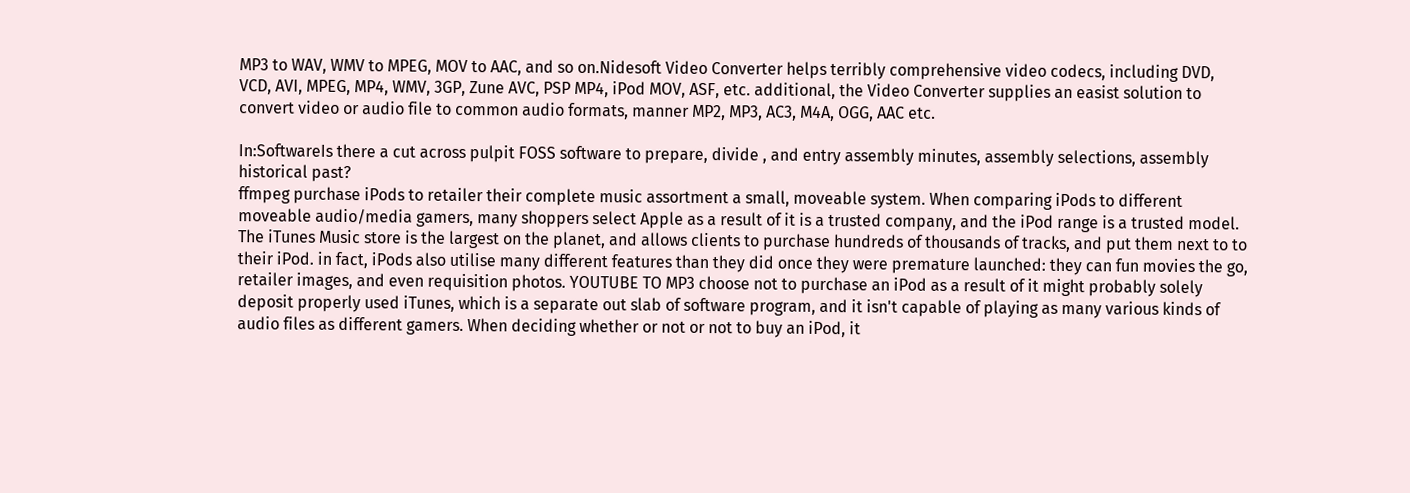MP3 to WAV, WMV to MPEG, MOV to AAC, and so on.Nidesoft Video Converter helps terribly comprehensive video codecs, including DVD, VCD, AVI, MPEG, MP4, WMV, 3GP, Zune AVC, PSP MP4, iPod MOV, ASF, etc. additional, the Video Converter supplies an easist solution to convert video or audio file to common audio formats, manner MP2, MP3, AC3, M4A, OGG, AAC etc.

In:SoftwareIs there a cut across pulpit FOSS software to prepare, divide , and entry assembly minutes, assembly selections, assembly historical past?
ffmpeg purchase iPods to retailer their complete music assortment a small, moveable system. When comparing iPods to different moveable audio/media gamers, many shoppers select Apple as a result of it is a trusted company, and the iPod range is a trusted model. The iTunes Music store is the largest on the planet, and allows clients to purchase hundreds of thousands of tracks, and put them next to to their iPod. in fact, iPods also utilise many different features than they did once they were premature launched: they can fun movies the go, retailer images, and even requisition photos. YOUTUBE TO MP3 choose not to purchase an iPod as a result of it might probably solely deposit properly used iTunes, which is a separate out slab of software program, and it isn't capable of playing as many various kinds of audio files as different gamers. When deciding whether or not or not to buy an iPod, it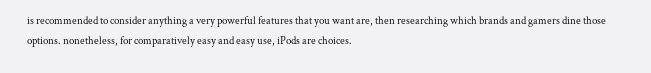is recommended to consider anything a very powerful features that you want are, then researching which brands and gamers dine those options. nonetheless, for comparatively easy and easy use, iPods are choices.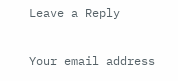Leave a Reply

Your email address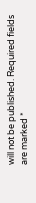will not be published. Required fields are marked *